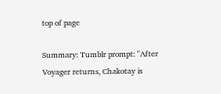top of page

Summary: Tumblr prompt: "After Voyager returns, Chakotay is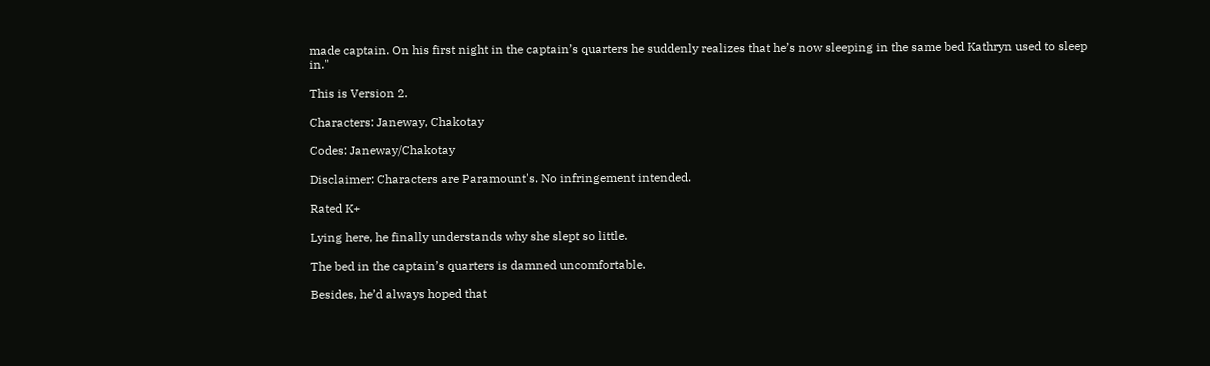made captain. On his first night in the captain’s quarters he suddenly realizes that he’s now sleeping in the same bed Kathryn used to sleep in."

This is Version 2.

Characters: Janeway, Chakotay

Codes: Janeway/Chakotay

Disclaimer: Characters are Paramount's. No infringement intended.

Rated K+

Lying here, he finally understands why she slept so little.

The bed in the captain’s quarters is damned uncomfortable.

Besides, he’d always hoped that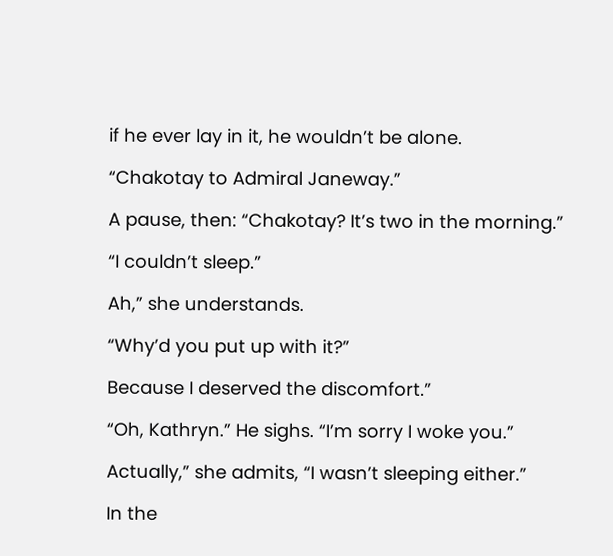if he ever lay in it, he wouldn’t be alone.

“Chakotay to Admiral Janeway.”

A pause, then: “Chakotay? It’s two in the morning.”

“I couldn’t sleep.”

Ah,” she understands.

“Why’d you put up with it?”

Because I deserved the discomfort.”

“Oh, Kathryn.” He sighs. “I’m sorry I woke you.”

Actually,” she admits, “I wasn’t sleeping either.”

In the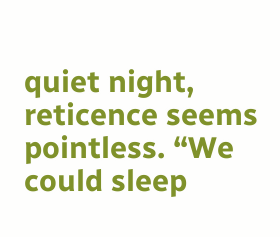quiet night, reticence seems pointless. “We could sleep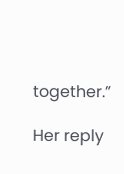together.”

Her reply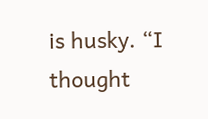is husky. “I thought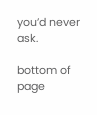you’d never ask.

bottom of page